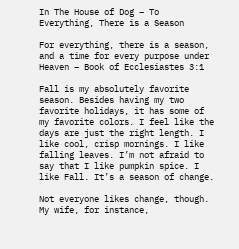In The House of Dog – To Everything, There is a Season

For everything, there is a season, and a time for every purpose under Heaven – Book of Ecclesiastes 3:1

Fall is my absolutely favorite season. Besides having my two favorite holidays, it has some of my favorite colors. I feel like the days are just the right length. I like cool, crisp mornings. I like falling leaves. I’m not afraid to say that I like pumpkin spice. I like Fall. It’s a season of change.

Not everyone likes change, though. My wife, for instance,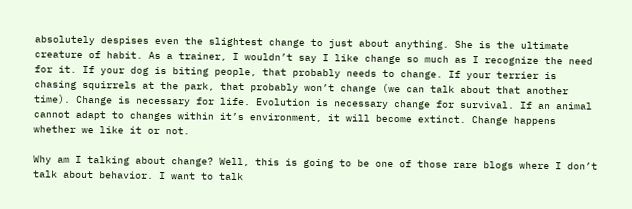absolutely despises even the slightest change to just about anything. She is the ultimate creature of habit. As a trainer, I wouldn’t say I like change so much as I recognize the need for it. If your dog is biting people, that probably needs to change. If your terrier is chasing squirrels at the park, that probably won’t change (we can talk about that another time). Change is necessary for life. Evolution is necessary change for survival. If an animal cannot adapt to changes within it’s environment, it will become extinct. Change happens whether we like it or not.

Why am I talking about change? Well, this is going to be one of those rare blogs where I don’t talk about behavior. I want to talk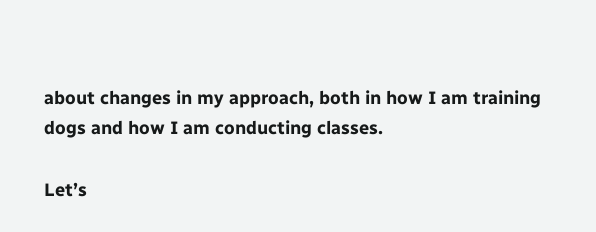about changes in my approach, both in how I am training dogs and how I am conducting classes.

Let’s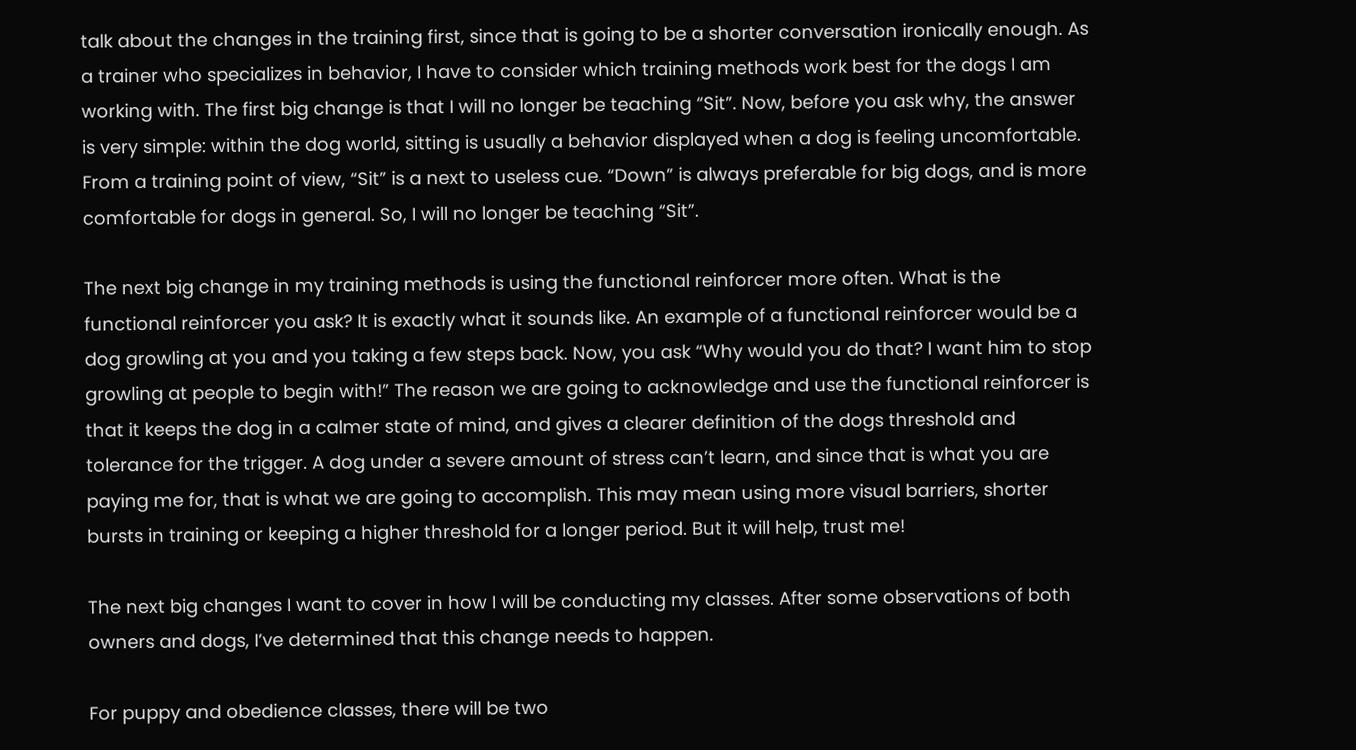talk about the changes in the training first, since that is going to be a shorter conversation ironically enough. As a trainer who specializes in behavior, I have to consider which training methods work best for the dogs I am working with. The first big change is that I will no longer be teaching “Sit”. Now, before you ask why, the answer is very simple: within the dog world, sitting is usually a behavior displayed when a dog is feeling uncomfortable. From a training point of view, “Sit” is a next to useless cue. “Down” is always preferable for big dogs, and is more comfortable for dogs in general. So, I will no longer be teaching “Sit”.

The next big change in my training methods is using the functional reinforcer more often. What is the functional reinforcer you ask? It is exactly what it sounds like. An example of a functional reinforcer would be a dog growling at you and you taking a few steps back. Now, you ask “Why would you do that? I want him to stop growling at people to begin with!” The reason we are going to acknowledge and use the functional reinforcer is that it keeps the dog in a calmer state of mind, and gives a clearer definition of the dogs threshold and tolerance for the trigger. A dog under a severe amount of stress can’t learn, and since that is what you are paying me for, that is what we are going to accomplish. This may mean using more visual barriers, shorter bursts in training or keeping a higher threshold for a longer period. But it will help, trust me!

The next big changes I want to cover in how I will be conducting my classes. After some observations of both owners and dogs, I’ve determined that this change needs to happen.

For puppy and obedience classes, there will be two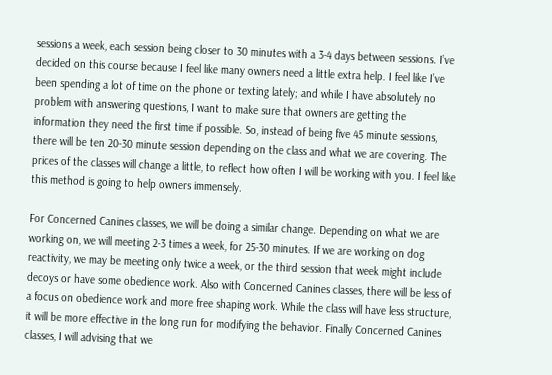sessions a week, each session being closer to 30 minutes with a 3-4 days between sessions. I’ve decided on this course because I feel like many owners need a little extra help. I feel like I’ve been spending a lot of time on the phone or texting lately; and while I have absolutely no problem with answering questions, I want to make sure that owners are getting the information they need the first time if possible. So, instead of being five 45 minute sessions, there will be ten 20-30 minute session depending on the class and what we are covering. The prices of the classes will change a little, to reflect how often I will be working with you. I feel like this method is going to help owners immensely.

For Concerned Canines classes, we will be doing a similar change. Depending on what we are working on, we will meeting 2-3 times a week, for 25-30 minutes. If we are working on dog reactivity, we may be meeting only twice a week, or the third session that week might include decoys or have some obedience work. Also with Concerned Canines classes, there will be less of a focus on obedience work and more free shaping work. While the class will have less structure, it will be more effective in the long run for modifying the behavior. Finally Concerned Canines classes, I will advising that we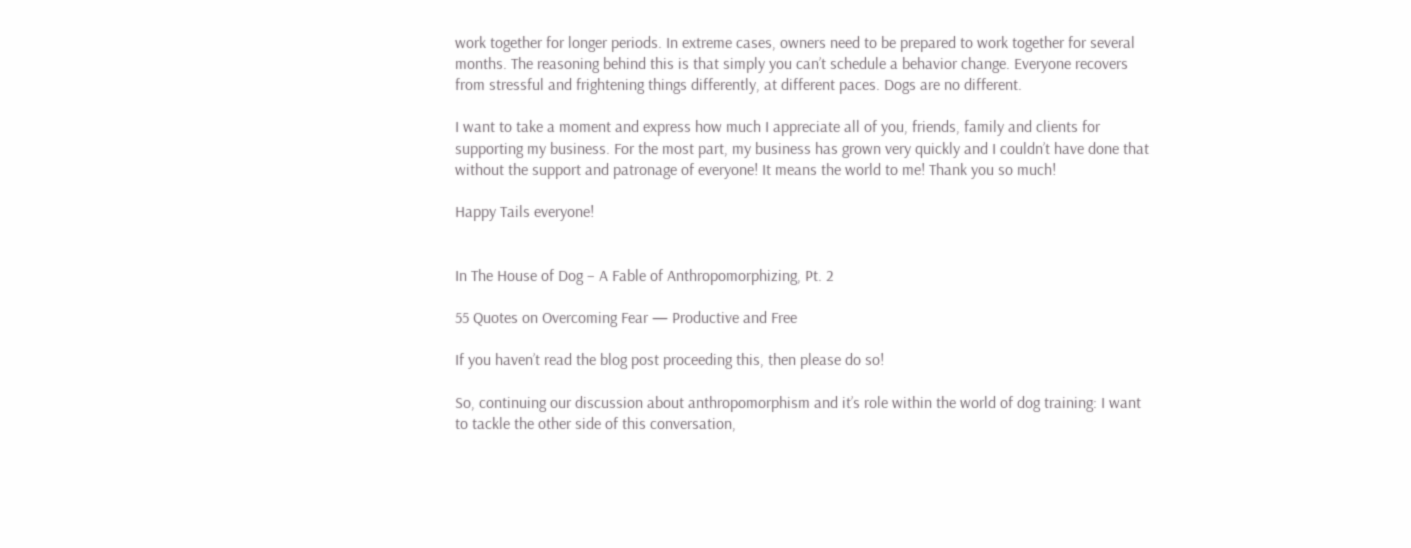work together for longer periods. In extreme cases, owners need to be prepared to work together for several months. The reasoning behind this is that simply you can’t schedule a behavior change. Everyone recovers from stressful and frightening things differently, at different paces. Dogs are no different.

I want to take a moment and express how much I appreciate all of you, friends, family and clients for supporting my business. For the most part, my business has grown very quickly and I couldn’t have done that without the support and patronage of everyone! It means the world to me! Thank you so much!

Happy Tails everyone!


In The House of Dog – A Fable of Anthropomorphizing, Pt. 2

55 Quotes on Overcoming Fear — Productive and Free

If you haven’t read the blog post proceeding this, then please do so!

So, continuing our discussion about anthropomorphism and it’s role within the world of dog training: I want to tackle the other side of this conversation,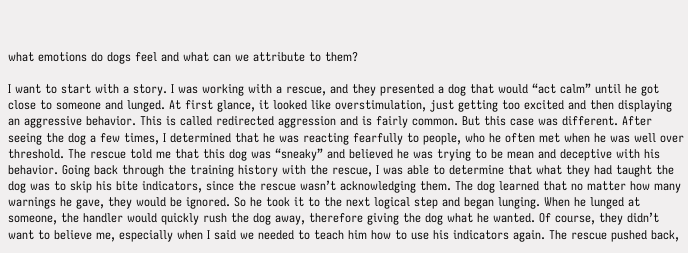what emotions do dogs feel and what can we attribute to them?

I want to start with a story. I was working with a rescue, and they presented a dog that would “act calm” until he got close to someone and lunged. At first glance, it looked like overstimulation, just getting too excited and then displaying an aggressive behavior. This is called redirected aggression and is fairly common. But this case was different. After seeing the dog a few times, I determined that he was reacting fearfully to people, who he often met when he was well over threshold. The rescue told me that this dog was “sneaky” and believed he was trying to be mean and deceptive with his behavior. Going back through the training history with the rescue, I was able to determine that what they had taught the dog was to skip his bite indicators, since the rescue wasn’t acknowledging them. The dog learned that no matter how many warnings he gave, they would be ignored. So he took it to the next logical step and began lunging. When he lunged at someone, the handler would quickly rush the dog away, therefore giving the dog what he wanted. Of course, they didn’t want to believe me, especially when I said we needed to teach him how to use his indicators again. The rescue pushed back,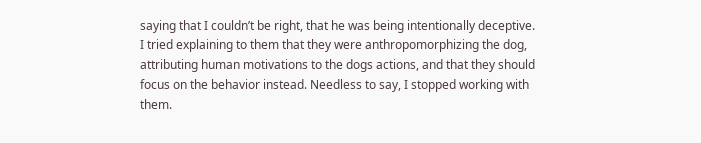saying that I couldn’t be right, that he was being intentionally deceptive. I tried explaining to them that they were anthropomorphizing the dog, attributing human motivations to the dogs actions, and that they should focus on the behavior instead. Needless to say, I stopped working with them.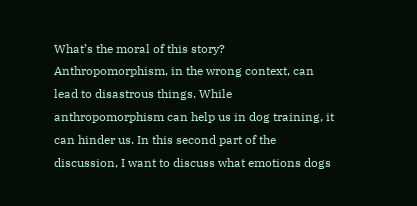What’s the moral of this story? Anthropomorphism, in the wrong context, can lead to disastrous things. While anthropomorphism can help us in dog training, it can hinder us. In this second part of the discussion, I want to discuss what emotions dogs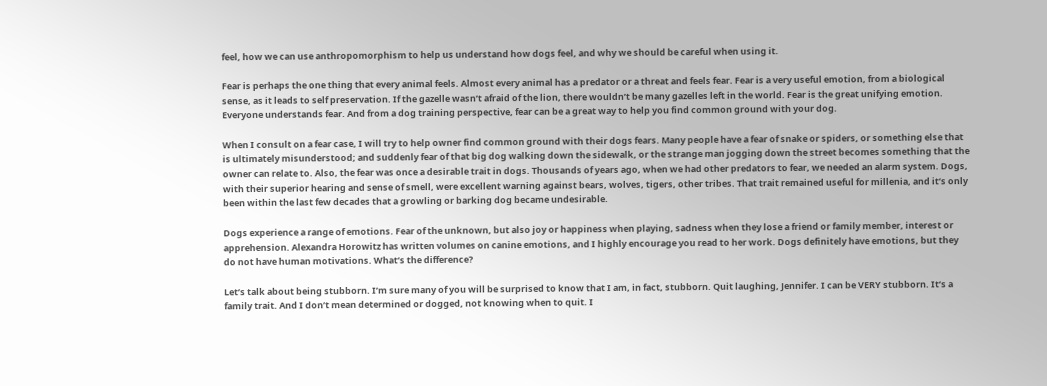feel, how we can use anthropomorphism to help us understand how dogs feel, and why we should be careful when using it.

Fear is perhaps the one thing that every animal feels. Almost every animal has a predator or a threat and feels fear. Fear is a very useful emotion, from a biological sense, as it leads to self preservation. If the gazelle wasn’t afraid of the lion, there wouldn’t be many gazelles left in the world. Fear is the great unifying emotion. Everyone understands fear. And from a dog training perspective, fear can be a great way to help you find common ground with your dog.

When I consult on a fear case, I will try to help owner find common ground with their dogs fears. Many people have a fear of snake or spiders, or something else that is ultimately misunderstood; and suddenly fear of that big dog walking down the sidewalk, or the strange man jogging down the street becomes something that the owner can relate to. Also, the fear was once a desirable trait in dogs. Thousands of years ago, when we had other predators to fear, we needed an alarm system. Dogs, with their superior hearing and sense of smell, were excellent warning against bears, wolves, tigers, other tribes. That trait remained useful for millenia, and it’s only been within the last few decades that a growling or barking dog became undesirable.

Dogs experience a range of emotions. Fear of the unknown, but also joy or happiness when playing, sadness when they lose a friend or family member, interest or apprehension. Alexandra Horowitz has written volumes on canine emotions, and I highly encourage you read to her work. Dogs definitely have emotions, but they do not have human motivations. What’s the difference?

Let’s talk about being stubborn. I’m sure many of you will be surprised to know that I am, in fact, stubborn. Quit laughing, Jennifer. I can be VERY stubborn. It’s a family trait. And I don’t mean determined or dogged, not knowing when to quit. I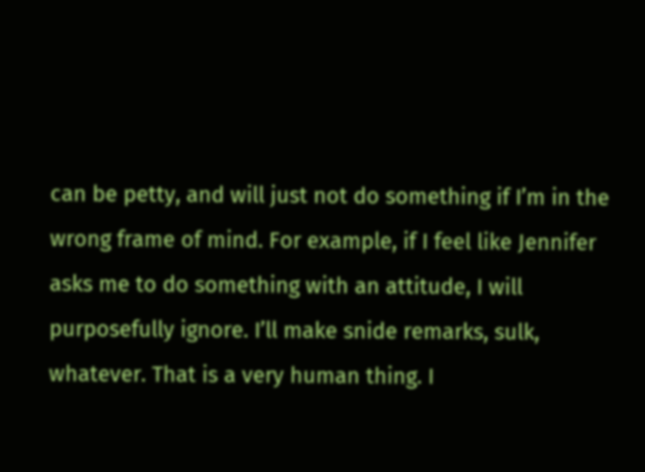can be petty, and will just not do something if I’m in the wrong frame of mind. For example, if I feel like Jennifer asks me to do something with an attitude, I will purposefully ignore. I’ll make snide remarks, sulk, whatever. That is a very human thing. I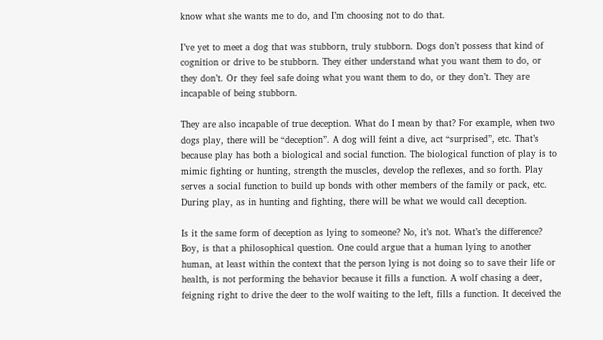know what she wants me to do, and I’m choosing not to do that.

I’ve yet to meet a dog that was stubborn, truly stubborn. Dogs don’t possess that kind of cognition or drive to be stubborn. They either understand what you want them to do, or they don’t. Or they feel safe doing what you want them to do, or they don’t. They are incapable of being stubborn.

They are also incapable of true deception. What do I mean by that? For example, when two dogs play, there will be “deception”. A dog will feint a dive, act “surprised”, etc. That’s because play has both a biological and social function. The biological function of play is to mimic fighting or hunting, strength the muscles, develop the reflexes, and so forth. Play serves a social function to build up bonds with other members of the family or pack, etc. During play, as in hunting and fighting, there will be what we would call deception.

Is it the same form of deception as lying to someone? No, it’s not. What’s the difference? Boy, is that a philosophical question. One could argue that a human lying to another human, at least within the context that the person lying is not doing so to save their life or health, is not performing the behavior because it fills a function. A wolf chasing a deer, feigning right to drive the deer to the wolf waiting to the left, fills a function. It deceived the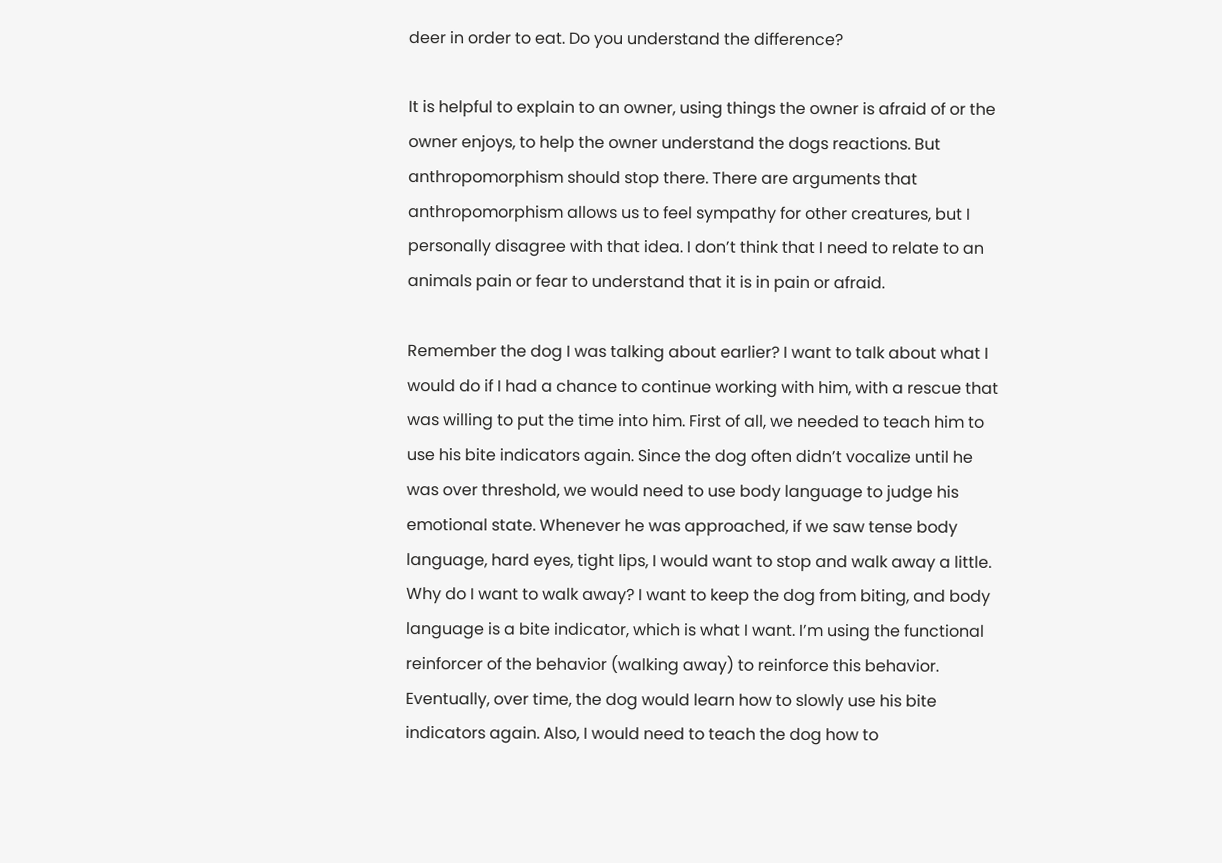deer in order to eat. Do you understand the difference?

It is helpful to explain to an owner, using things the owner is afraid of or the owner enjoys, to help the owner understand the dogs reactions. But anthropomorphism should stop there. There are arguments that anthropomorphism allows us to feel sympathy for other creatures, but I personally disagree with that idea. I don’t think that I need to relate to an animals pain or fear to understand that it is in pain or afraid.

Remember the dog I was talking about earlier? I want to talk about what I would do if I had a chance to continue working with him, with a rescue that was willing to put the time into him. First of all, we needed to teach him to use his bite indicators again. Since the dog often didn’t vocalize until he was over threshold, we would need to use body language to judge his emotional state. Whenever he was approached, if we saw tense body language, hard eyes, tight lips, I would want to stop and walk away a little. Why do I want to walk away? I want to keep the dog from biting, and body language is a bite indicator, which is what I want. I’m using the functional reinforcer of the behavior (walking away) to reinforce this behavior. Eventually, over time, the dog would learn how to slowly use his bite indicators again. Also, I would need to teach the dog how to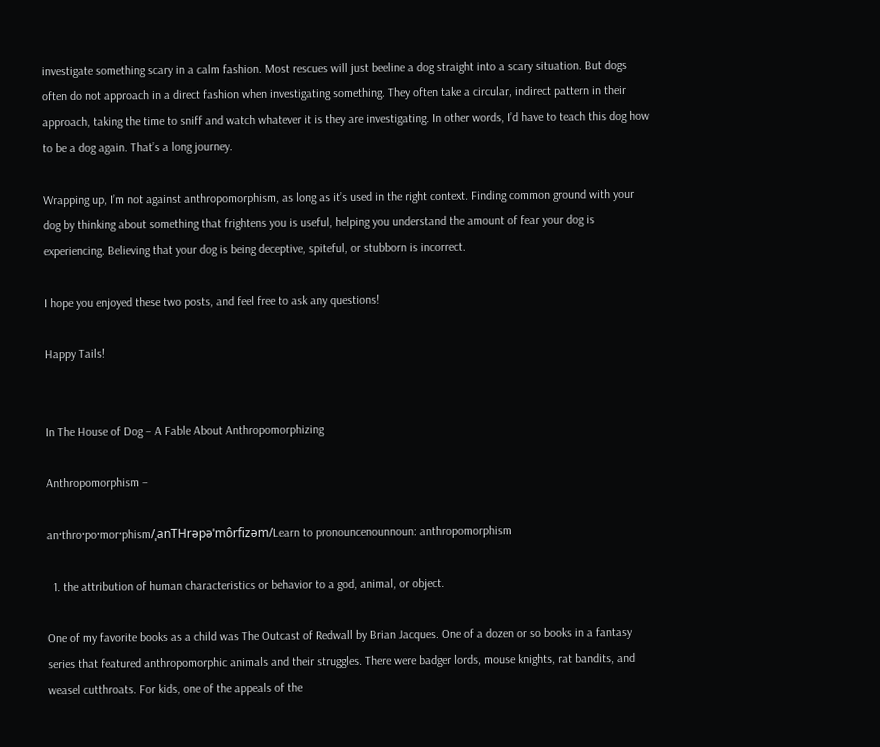investigate something scary in a calm fashion. Most rescues will just beeline a dog straight into a scary situation. But dogs often do not approach in a direct fashion when investigating something. They often take a circular, indirect pattern in their approach, taking the time to sniff and watch whatever it is they are investigating. In other words, I’d have to teach this dog how to be a dog again. That’s a long journey.

Wrapping up, I’m not against anthropomorphism, as long as it’s used in the right context. Finding common ground with your dog by thinking about something that frightens you is useful, helping you understand the amount of fear your dog is experiencing. Believing that your dog is being deceptive, spiteful, or stubborn is incorrect.

I hope you enjoyed these two posts, and feel free to ask any questions!

Happy Tails!


In The House of Dog – A Fable About Anthropomorphizing

Anthropomorphism –

an·thro·po·mor·phism/ˌanTHrəpəˈmôrfizəm/Learn to pronouncenounnoun: anthropomorphism

  1. the attribution of human characteristics or behavior to a god, animal, or object.

One of my favorite books as a child was The Outcast of Redwall by Brian Jacques. One of a dozen or so books in a fantasy series that featured anthropomorphic animals and their struggles. There were badger lords, mouse knights, rat bandits, and weasel cutthroats. For kids, one of the appeals of the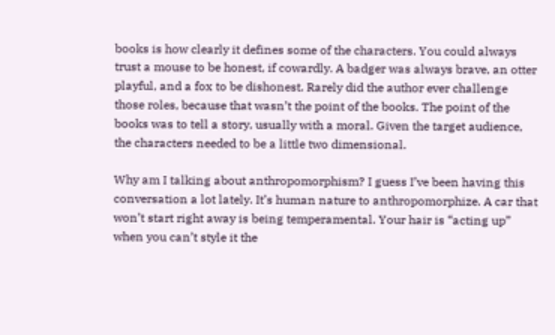books is how clearly it defines some of the characters. You could always trust a mouse to be honest, if cowardly. A badger was always brave, an otter playful, and a fox to be dishonest. Rarely did the author ever challenge those roles, because that wasn’t the point of the books. The point of the books was to tell a story, usually with a moral. Given the target audience, the characters needed to be a little two dimensional.

Why am I talking about anthropomorphism? I guess I’ve been having this conversation a lot lately. It’s human nature to anthropomorphize. A car that won’t start right away is being temperamental. Your hair is “acting up” when you can’t style it the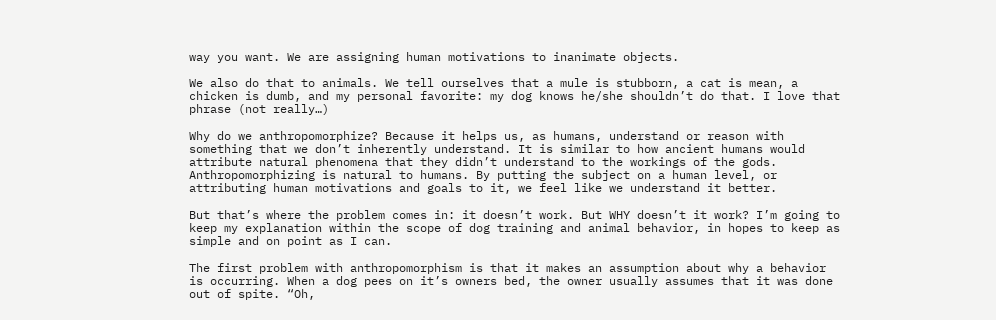way you want. We are assigning human motivations to inanimate objects.

We also do that to animals. We tell ourselves that a mule is stubborn, a cat is mean, a chicken is dumb, and my personal favorite: my dog knows he/she shouldn’t do that. I love that phrase (not really…)

Why do we anthropomorphize? Because it helps us, as humans, understand or reason with something that we don’t inherently understand. It is similar to how ancient humans would attribute natural phenomena that they didn’t understand to the workings of the gods. Anthropomorphizing is natural to humans. By putting the subject on a human level, or attributing human motivations and goals to it, we feel like we understand it better.

But that’s where the problem comes in: it doesn’t work. But WHY doesn’t it work? I’m going to keep my explanation within the scope of dog training and animal behavior, in hopes to keep as simple and on point as I can.

The first problem with anthropomorphism is that it makes an assumption about why a behavior is occurring. When a dog pees on it’s owners bed, the owner usually assumes that it was done out of spite. “Oh,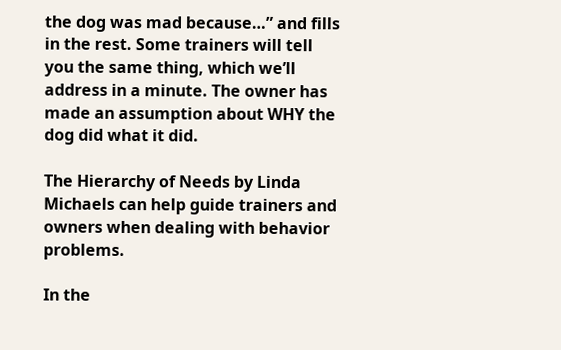the dog was mad because…” and fills in the rest. Some trainers will tell you the same thing, which we’ll address in a minute. The owner has made an assumption about WHY the dog did what it did.

The Hierarchy of Needs by Linda Michaels can help guide trainers and owners when dealing with behavior problems.

In the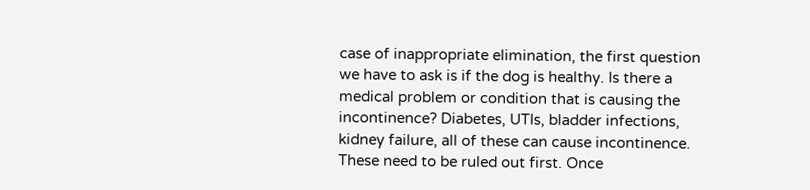case of inappropriate elimination, the first question we have to ask is if the dog is healthy. Is there a medical problem or condition that is causing the incontinence? Diabetes, UTIs, bladder infections, kidney failure, all of these can cause incontinence. These need to be ruled out first. Once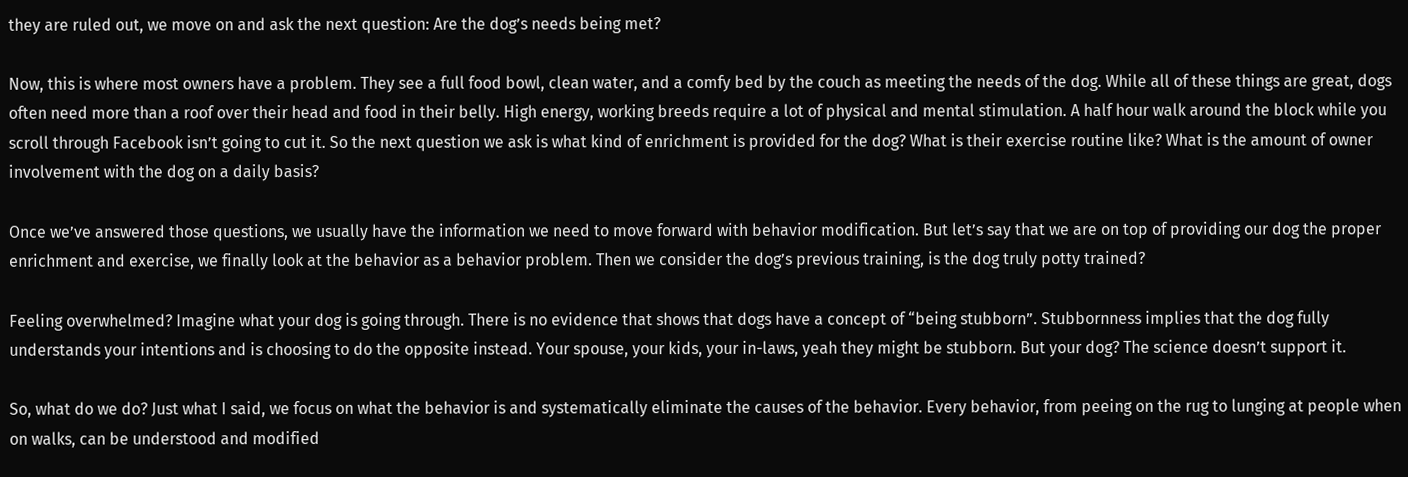they are ruled out, we move on and ask the next question: Are the dog’s needs being met?

Now, this is where most owners have a problem. They see a full food bowl, clean water, and a comfy bed by the couch as meeting the needs of the dog. While all of these things are great, dogs often need more than a roof over their head and food in their belly. High energy, working breeds require a lot of physical and mental stimulation. A half hour walk around the block while you scroll through Facebook isn’t going to cut it. So the next question we ask is what kind of enrichment is provided for the dog? What is their exercise routine like? What is the amount of owner involvement with the dog on a daily basis?

Once we’ve answered those questions, we usually have the information we need to move forward with behavior modification. But let’s say that we are on top of providing our dog the proper enrichment and exercise, we finally look at the behavior as a behavior problem. Then we consider the dog’s previous training, is the dog truly potty trained?

Feeling overwhelmed? Imagine what your dog is going through. There is no evidence that shows that dogs have a concept of “being stubborn”. Stubbornness implies that the dog fully understands your intentions and is choosing to do the opposite instead. Your spouse, your kids, your in-laws, yeah they might be stubborn. But your dog? The science doesn’t support it.

So, what do we do? Just what I said, we focus on what the behavior is and systematically eliminate the causes of the behavior. Every behavior, from peeing on the rug to lunging at people when on walks, can be understood and modified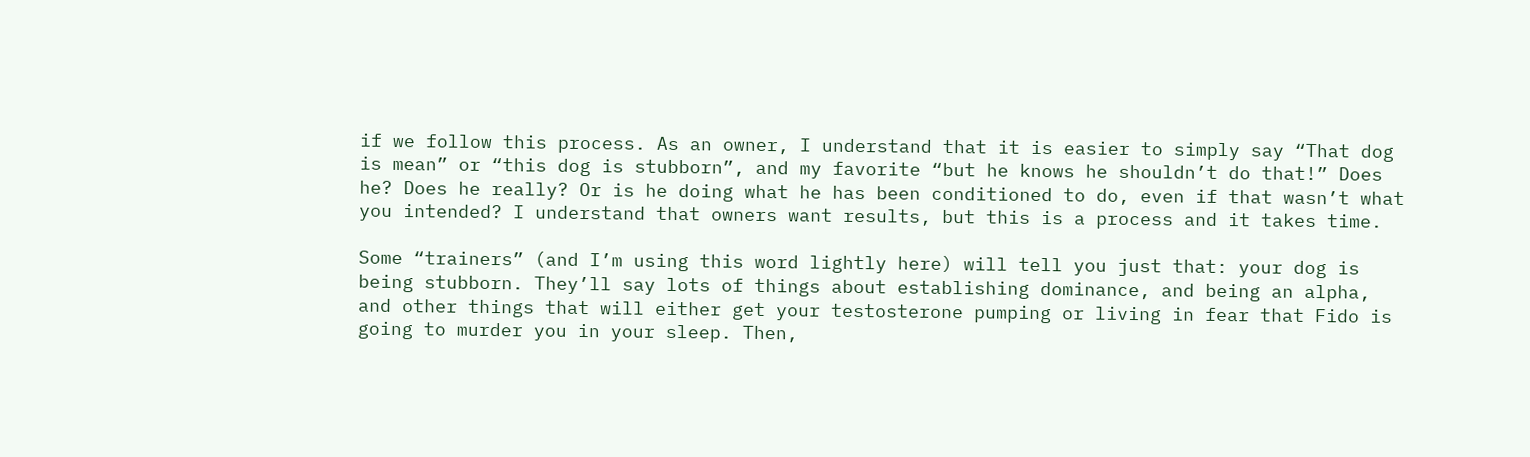if we follow this process. As an owner, I understand that it is easier to simply say “That dog is mean” or “this dog is stubborn”, and my favorite “but he knows he shouldn’t do that!” Does he? Does he really? Or is he doing what he has been conditioned to do, even if that wasn’t what you intended? I understand that owners want results, but this is a process and it takes time.

Some “trainers” (and I’m using this word lightly here) will tell you just that: your dog is being stubborn. They’ll say lots of things about establishing dominance, and being an alpha, and other things that will either get your testosterone pumping or living in fear that Fido is going to murder you in your sleep. Then,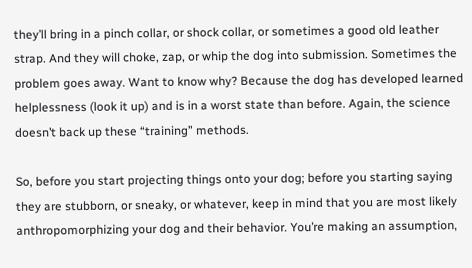they’ll bring in a pinch collar, or shock collar, or sometimes a good old leather strap. And they will choke, zap, or whip the dog into submission. Sometimes the problem goes away. Want to know why? Because the dog has developed learned helplessness (look it up) and is in a worst state than before. Again, the science doesn’t back up these “training” methods.

So, before you start projecting things onto your dog; before you starting saying they are stubborn, or sneaky, or whatever, keep in mind that you are most likely anthropomorphizing your dog and their behavior. You’re making an assumption,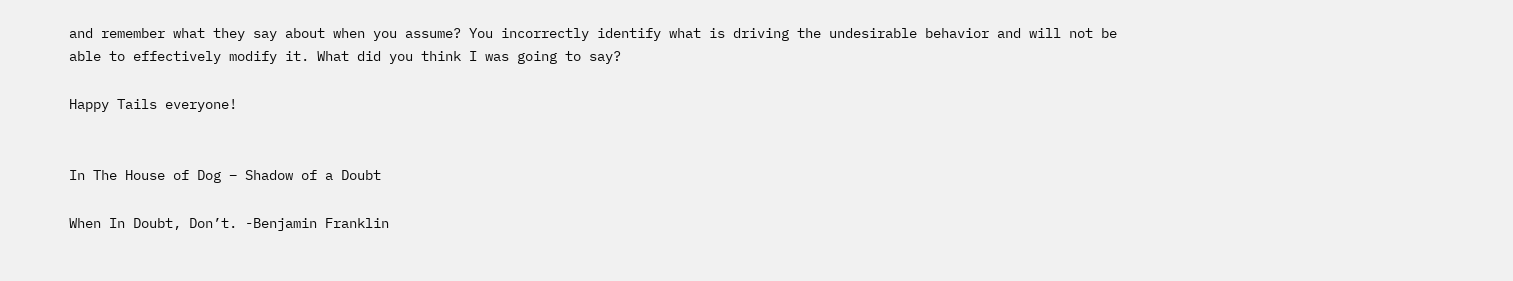and remember what they say about when you assume? You incorrectly identify what is driving the undesirable behavior and will not be able to effectively modify it. What did you think I was going to say?

Happy Tails everyone!


In The House of Dog – Shadow of a Doubt

When In Doubt, Don’t. -Benjamin Franklin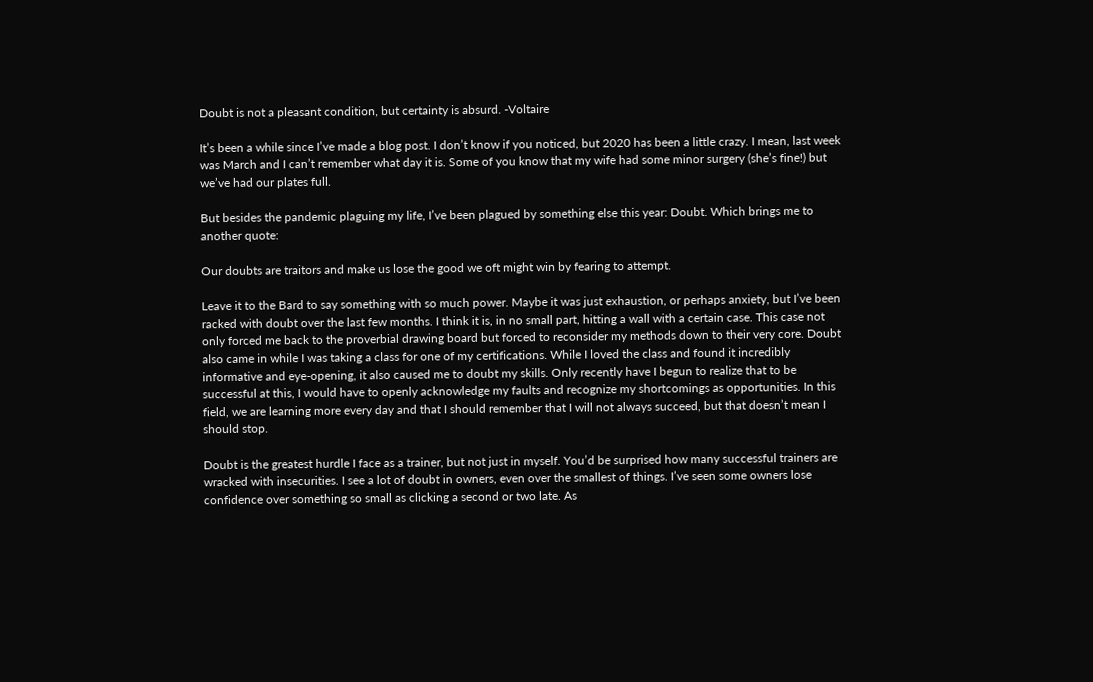Doubt is not a pleasant condition, but certainty is absurd. -Voltaire

It’s been a while since I’ve made a blog post. I don’t know if you noticed, but 2020 has been a little crazy. I mean, last week was March and I can’t remember what day it is. Some of you know that my wife had some minor surgery (she’s fine!) but we’ve had our plates full.

But besides the pandemic plaguing my life, I’ve been plagued by something else this year: Doubt. Which brings me to another quote:

Our doubts are traitors and make us lose the good we oft might win by fearing to attempt.

Leave it to the Bard to say something with so much power. Maybe it was just exhaustion, or perhaps anxiety, but I’ve been racked with doubt over the last few months. I think it is, in no small part, hitting a wall with a certain case. This case not only forced me back to the proverbial drawing board but forced to reconsider my methods down to their very core. Doubt also came in while I was taking a class for one of my certifications. While I loved the class and found it incredibly informative and eye-opening, it also caused me to doubt my skills. Only recently have I begun to realize that to be successful at this, I would have to openly acknowledge my faults and recognize my shortcomings as opportunities. In this field, we are learning more every day and that I should remember that I will not always succeed, but that doesn’t mean I should stop.

Doubt is the greatest hurdle I face as a trainer, but not just in myself. You’d be surprised how many successful trainers are wracked with insecurities. I see a lot of doubt in owners, even over the smallest of things. I’ve seen some owners lose confidence over something so small as clicking a second or two late. As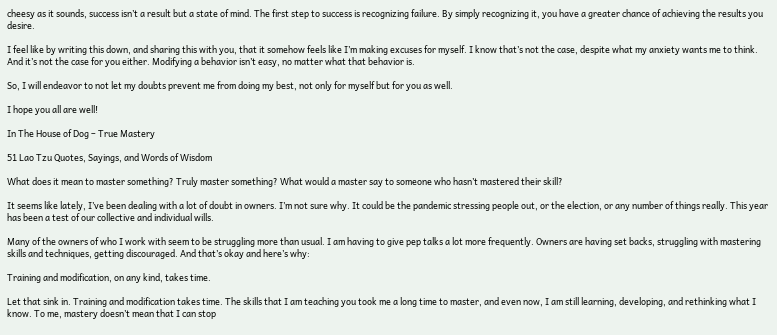cheesy as it sounds, success isn’t a result but a state of mind. The first step to success is recognizing failure. By simply recognizing it, you have a greater chance of achieving the results you desire.

I feel like by writing this down, and sharing this with you, that it somehow feels like I’m making excuses for myself. I know that’s not the case, despite what my anxiety wants me to think. And it’s not the case for you either. Modifying a behavior isn’t easy, no matter what that behavior is.

So, I will endeavor to not let my doubts prevent me from doing my best, not only for myself but for you as well.

I hope you all are well!

In The House of Dog – True Mastery

51 Lao Tzu Quotes, Sayings, and Words of Wisdom

What does it mean to master something? Truly master something? What would a master say to someone who hasn’t mastered their skill?

It seems like lately, I’ve been dealing with a lot of doubt in owners. I’m not sure why. It could be the pandemic stressing people out, or the election, or any number of things really. This year has been a test of our collective and individual wills.

Many of the owners of who I work with seem to be struggling more than usual. I am having to give pep talks a lot more frequently. Owners are having set backs, struggling with mastering skills and techniques, getting discouraged. And that’s okay and here’s why:

Training and modification, on any kind, takes time.

Let that sink in. Training and modification takes time. The skills that I am teaching you took me a long time to master, and even now, I am still learning, developing, and rethinking what I know. To me, mastery doesn’t mean that I can stop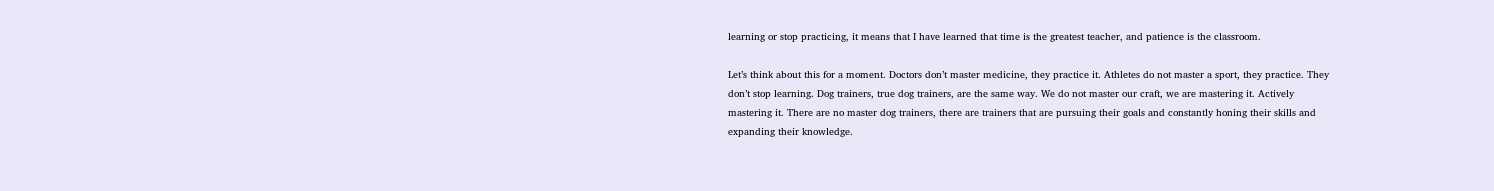learning or stop practicing, it means that I have learned that time is the greatest teacher, and patience is the classroom.

Let’s think about this for a moment. Doctors don’t master medicine, they practice it. Athletes do not master a sport, they practice. They don’t stop learning. Dog trainers, true dog trainers, are the same way. We do not master our craft, we are mastering it. Actively mastering it. There are no master dog trainers, there are trainers that are pursuing their goals and constantly honing their skills and expanding their knowledge.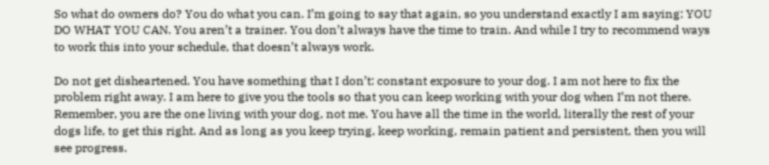So what do owners do? You do what you can. I’m going to say that again, so you understand exactly I am saying: YOU DO WHAT YOU CAN. You aren’t a trainer. You don’t always have the time to train. And while I try to recommend ways to work this into your schedule, that doesn’t always work.

Do not get disheartened. You have something that I don’t: constant exposure to your dog. I am not here to fix the problem right away. I am here to give you the tools so that you can keep working with your dog when I’m not there. Remember, you are the one living with your dog, not me. You have all the time in the world, literally the rest of your dogs life, to get this right. And as long as you keep trying, keep working, remain patient and persistent, then you will see progress.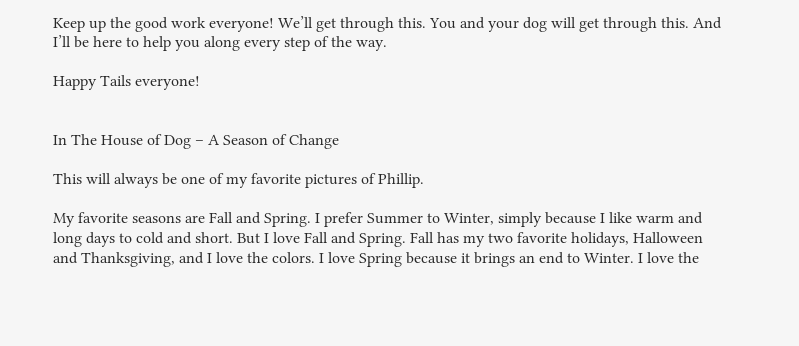Keep up the good work everyone! We’ll get through this. You and your dog will get through this. And I’ll be here to help you along every step of the way.

Happy Tails everyone!


In The House of Dog – A Season of Change

This will always be one of my favorite pictures of Phillip.

My favorite seasons are Fall and Spring. I prefer Summer to Winter, simply because I like warm and long days to cold and short. But I love Fall and Spring. Fall has my two favorite holidays, Halloween and Thanksgiving, and I love the colors. I love Spring because it brings an end to Winter. I love the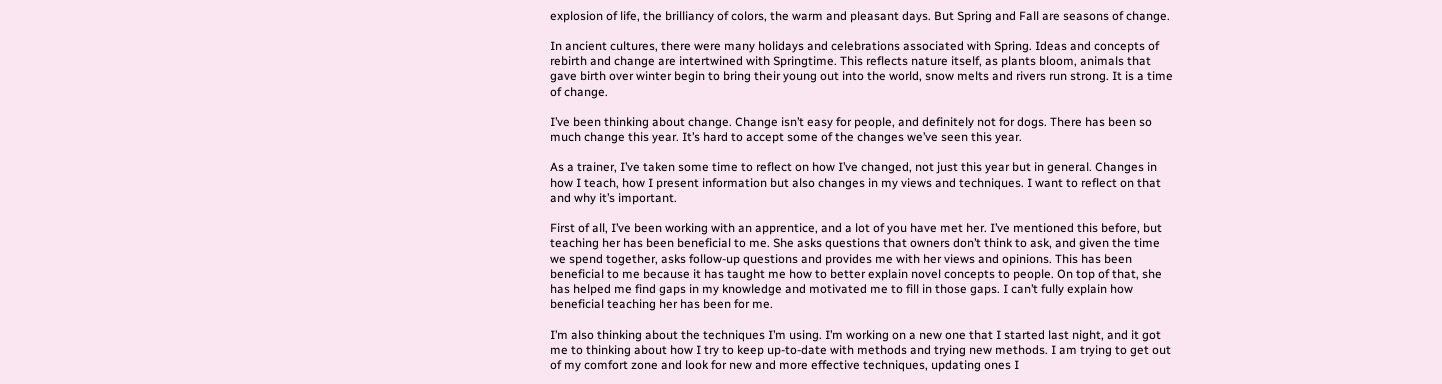explosion of life, the brilliancy of colors, the warm and pleasant days. But Spring and Fall are seasons of change.

In ancient cultures, there were many holidays and celebrations associated with Spring. Ideas and concepts of rebirth and change are intertwined with Springtime. This reflects nature itself, as plants bloom, animals that gave birth over winter begin to bring their young out into the world, snow melts and rivers run strong. It is a time of change.

I’ve been thinking about change. Change isn’t easy for people, and definitely not for dogs. There has been so much change this year. It’s hard to accept some of the changes we’ve seen this year.

As a trainer, I’ve taken some time to reflect on how I’ve changed, not just this year but in general. Changes in how I teach, how I present information but also changes in my views and techniques. I want to reflect on that and why it’s important.

First of all, I’ve been working with an apprentice, and a lot of you have met her. I’ve mentioned this before, but teaching her has been beneficial to me. She asks questions that owners don’t think to ask, and given the time we spend together, asks follow-up questions and provides me with her views and opinions. This has been beneficial to me because it has taught me how to better explain novel concepts to people. On top of that, she has helped me find gaps in my knowledge and motivated me to fill in those gaps. I can’t fully explain how beneficial teaching her has been for me.

I’m also thinking about the techniques I’m using. I’m working on a new one that I started last night, and it got me to thinking about how I try to keep up-to-date with methods and trying new methods. I am trying to get out of my comfort zone and look for new and more effective techniques, updating ones I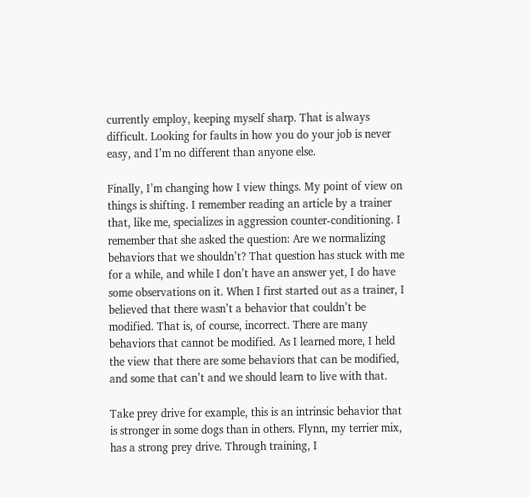currently employ, keeping myself sharp. That is always difficult. Looking for faults in how you do your job is never easy, and I’m no different than anyone else.

Finally, I’m changing how I view things. My point of view on things is shifting. I remember reading an article by a trainer that, like me, specializes in aggression counter-conditioning. I remember that she asked the question: Are we normalizing behaviors that we shouldn’t? That question has stuck with me for a while, and while I don’t have an answer yet, I do have some observations on it. When I first started out as a trainer, I believed that there wasn’t a behavior that couldn’t be modified. That is, of course, incorrect. There are many behaviors that cannot be modified. As I learned more, I held the view that there are some behaviors that can be modified, and some that can’t and we should learn to live with that.

Take prey drive for example, this is an intrinsic behavior that is stronger in some dogs than in others. Flynn, my terrier mix, has a strong prey drive. Through training, I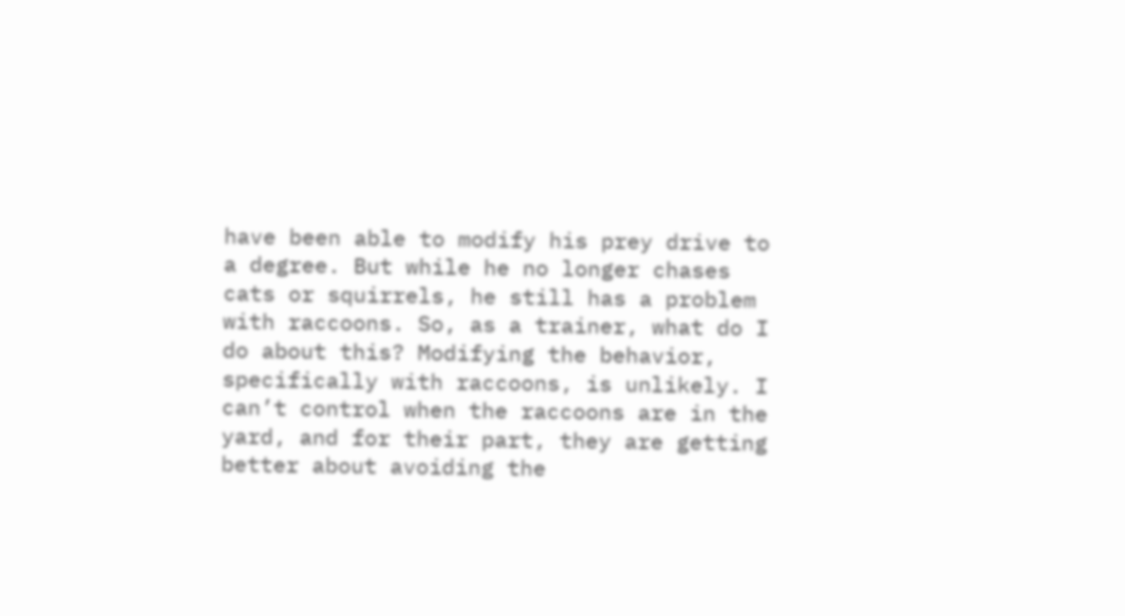have been able to modify his prey drive to a degree. But while he no longer chases cats or squirrels, he still has a problem with raccoons. So, as a trainer, what do I do about this? Modifying the behavior, specifically with raccoons, is unlikely. I can’t control when the raccoons are in the yard, and for their part, they are getting better about avoiding the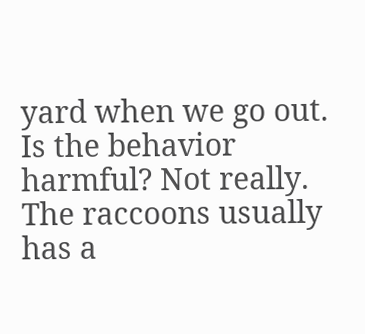yard when we go out. Is the behavior harmful? Not really. The raccoons usually has a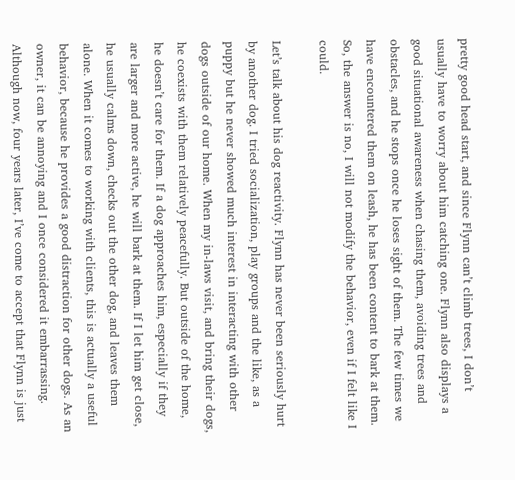pretty good head start, and since Flynn can’t climb trees, I don’t usually have to worry about him catching one. Flynn also displays a good situational awareness when chasing them, avoiding trees and obstacles, and he stops once he loses sight of them. The few times we have encountered them on leash, he has been content to bark at them. So, the answer is no, I will not modify the behavior, even if I felt like I could.

Let’s talk about his dog reactivity. Flynn has never been seriously hurt by another dog. I tried socialization, play groups and the like, as a puppy but he never showed much interest in interacting with other dogs outside of our home. When my in-laws visit, and bring their dogs, he coexists with them relatively peacefully. But outside of the home, he doesn’t care for them. If a dog approaches him, especially if they are larger and more active, he will bark at them. If I let him get close, he usually calms down, checks out the other dog, and leaves them alone. When it comes to working with clients, this is actually a useful behavior, because he provides a good distraction for other dogs. As an owner, it can be annoying and I once considered it embarrassing. Although now, four years later, I’ve come to accept that Flynn is just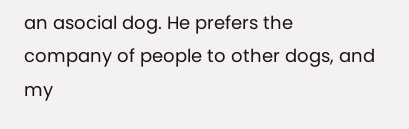an asocial dog. He prefers the company of people to other dogs, and my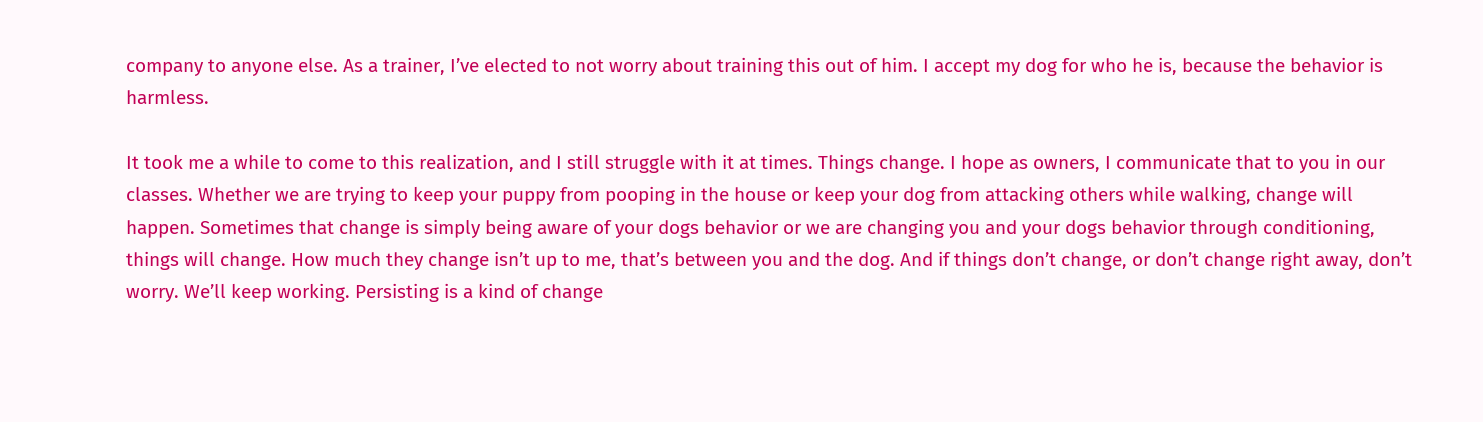company to anyone else. As a trainer, I’ve elected to not worry about training this out of him. I accept my dog for who he is, because the behavior is harmless.

It took me a while to come to this realization, and I still struggle with it at times. Things change. I hope as owners, I communicate that to you in our classes. Whether we are trying to keep your puppy from pooping in the house or keep your dog from attacking others while walking, change will happen. Sometimes that change is simply being aware of your dogs behavior or we are changing you and your dogs behavior through conditioning, things will change. How much they change isn’t up to me, that’s between you and the dog. And if things don’t change, or don’t change right away, don’t worry. We’ll keep working. Persisting is a kind of change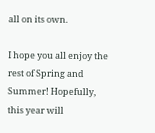all on its own.

I hope you all enjoy the rest of Spring and Summer! Hopefully, this year will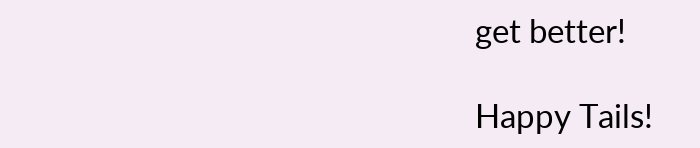get better!

Happy Tails!